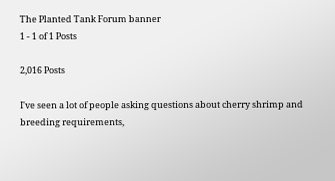The Planted Tank Forum banner
1 - 1 of 1 Posts

2,016 Posts

I've seen a lot of people asking questions about cherry shrimp and
breeding requirements,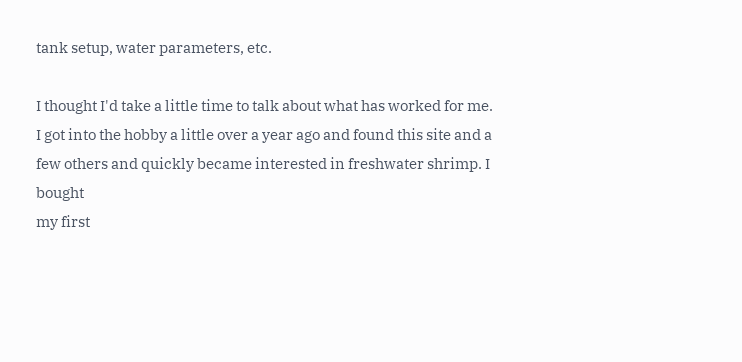tank setup, water parameters, etc.

I thought I'd take a little time to talk about what has worked for me.
I got into the hobby a little over a year ago and found this site and a
few others and quickly became interested in freshwater shrimp. I bought
my first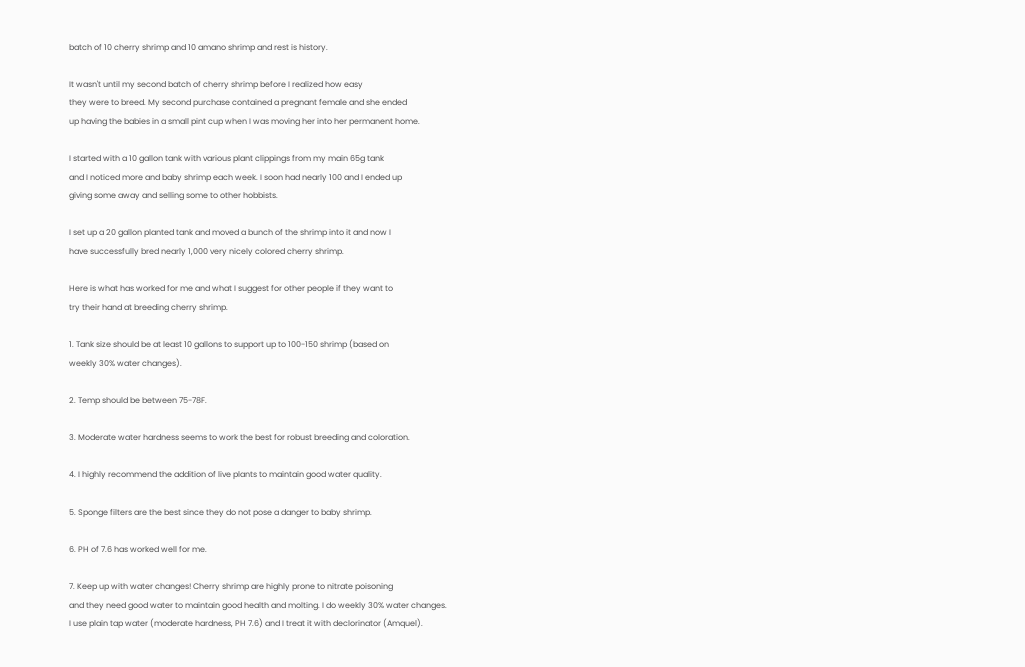batch of 10 cherry shrimp and 10 amano shrimp and rest is history.

It wasn't until my second batch of cherry shrimp before I realized how easy
they were to breed. My second purchase contained a pregnant female and she ended
up having the babies in a small pint cup when I was moving her into her permanent home.

I started with a 10 gallon tank with various plant clippings from my main 65g tank
and I noticed more and baby shrimp each week. I soon had nearly 100 and I ended up
giving some away and selling some to other hobbists.

I set up a 20 gallon planted tank and moved a bunch of the shrimp into it and now I
have successfully bred nearly 1,000 very nicely colored cherry shrimp.

Here is what has worked for me and what I suggest for other people if they want to
try their hand at breeding cherry shrimp.

1. Tank size should be at least 10 gallons to support up to 100-150 shrimp (based on
weekly 30% water changes).

2. Temp should be between 75-78F.

3. Moderate water hardness seems to work the best for robust breeding and coloration.

4. I highly recommend the addition of live plants to maintain good water quality.

5. Sponge filters are the best since they do not pose a danger to baby shrimp.

6. PH of 7.6 has worked well for me.

7. Keep up with water changes! Cherry shrimp are highly prone to nitrate poisoning
and they need good water to maintain good health and molting. I do weekly 30% water changes.
I use plain tap water (moderate hardness, PH 7.6) and I treat it with declorinator (Amquel).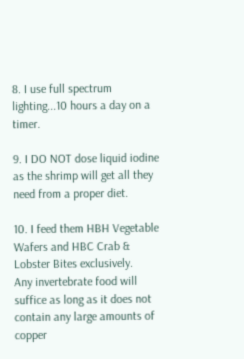8. I use full spectrum lighting...10 hours a day on a timer.

9. I DO NOT dose liquid iodine as the shrimp will get all they need from a proper diet.

10. I feed them HBH Vegetable Wafers and HBC Crab & Lobster Bites exclusively.
Any invertebrate food will suffice as long as it does not contain any large amounts of copper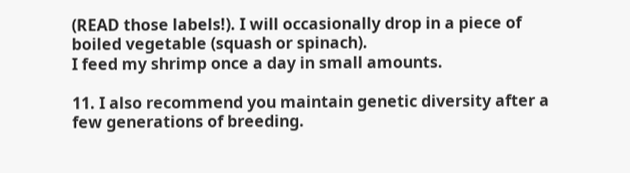(READ those labels!). I will occasionally drop in a piece of boiled vegetable (squash or spinach).
I feed my shrimp once a day in small amounts.

11. I also recommend you maintain genetic diversity after a few generations of breeding.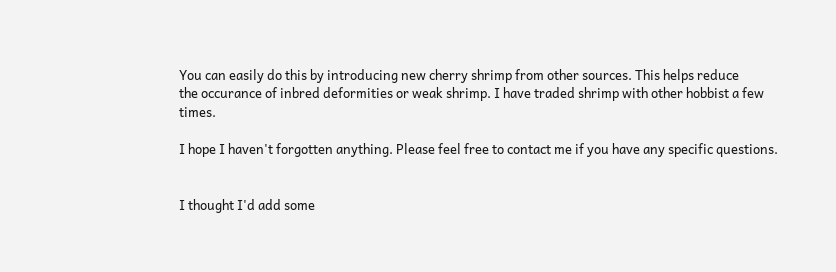You can easily do this by introducing new cherry shrimp from other sources. This helps reduce
the occurance of inbred deformities or weak shrimp. I have traded shrimp with other hobbist a few times.

I hope I haven't forgotten anything. Please feel free to contact me if you have any specific questions.


I thought I'd add some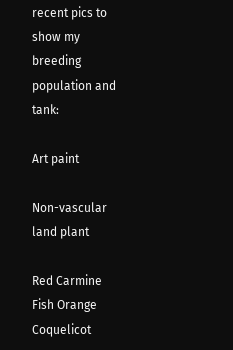recent pics to show my breeding population and tank:

Art paint

Non-vascular land plant

Red Carmine Fish Orange Coquelicot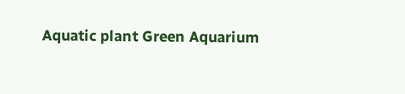Aquatic plant Green Aquarium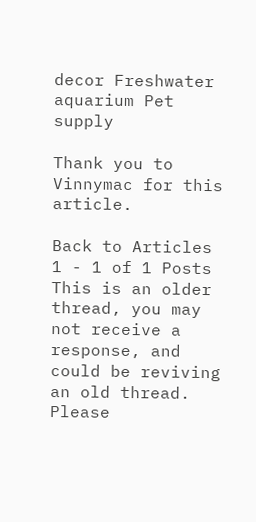decor Freshwater aquarium Pet supply

Thank you to Vinnymac for this article.

Back to Articles
1 - 1 of 1 Posts
This is an older thread, you may not receive a response, and could be reviving an old thread. Please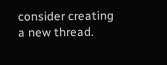consider creating a new thread.